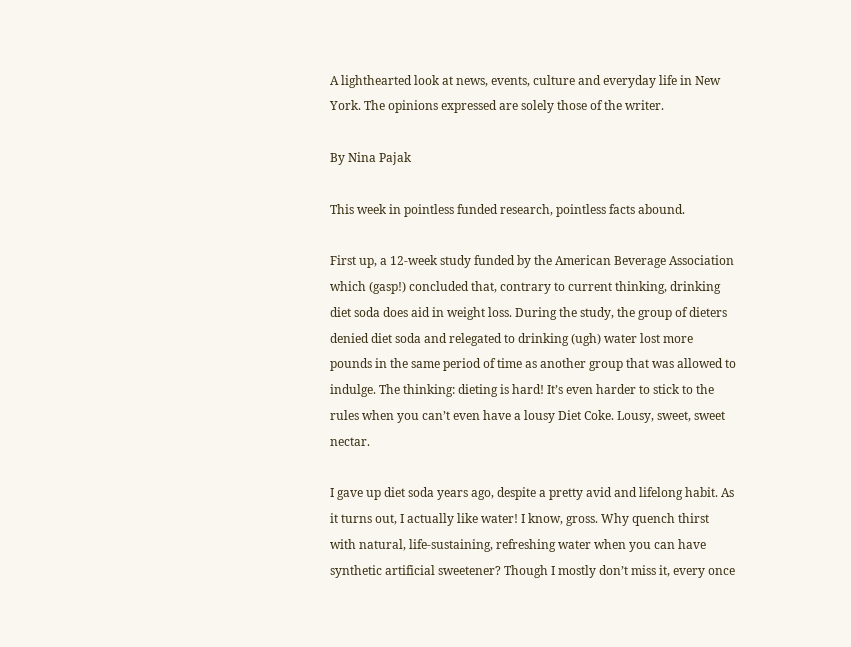A lighthearted look at news, events, culture and everyday life in New York. The opinions expressed are solely those of the writer.

By Nina Pajak

This week in pointless funded research, pointless facts abound.

First up, a 12-week study funded by the American Beverage Association which (gasp!) concluded that, contrary to current thinking, drinking diet soda does aid in weight loss. During the study, the group of dieters denied diet soda and relegated to drinking (ugh) water lost more pounds in the same period of time as another group that was allowed to indulge. The thinking: dieting is hard! It’s even harder to stick to the rules when you can’t even have a lousy Diet Coke. Lousy, sweet, sweet nectar.

I gave up diet soda years ago, despite a pretty avid and lifelong habit. As it turns out, I actually like water! I know, gross. Why quench thirst with natural, life-sustaining, refreshing water when you can have synthetic artificial sweetener? Though I mostly don’t miss it, every once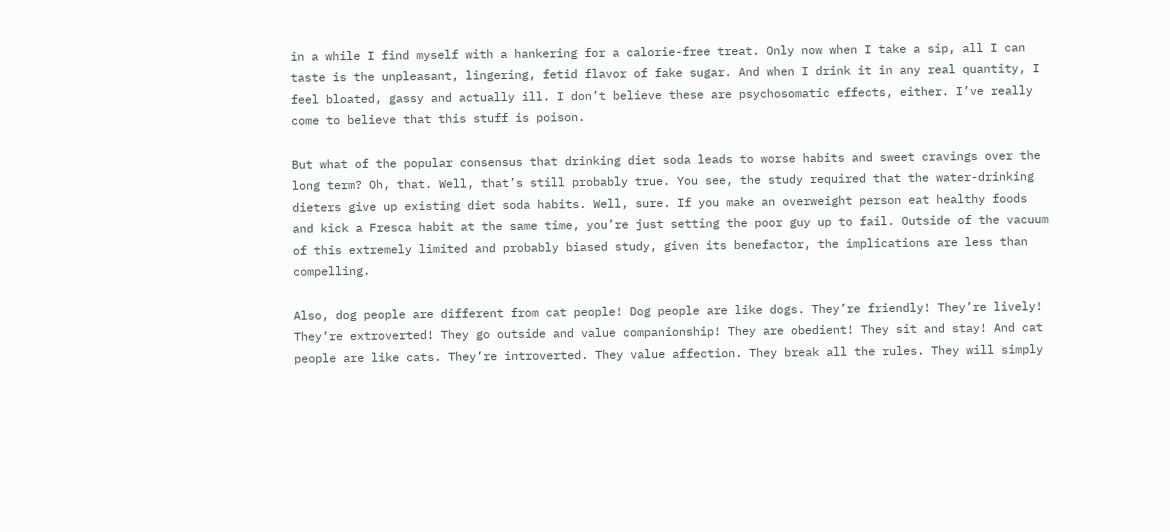in a while I find myself with a hankering for a calorie-free treat. Only now when I take a sip, all I can taste is the unpleasant, lingering, fetid flavor of fake sugar. And when I drink it in any real quantity, I feel bloated, gassy and actually ill. I don’t believe these are psychosomatic effects, either. I’ve really come to believe that this stuff is poison.

But what of the popular consensus that drinking diet soda leads to worse habits and sweet cravings over the long term? Oh, that. Well, that’s still probably true. You see, the study required that the water-drinking dieters give up existing diet soda habits. Well, sure. If you make an overweight person eat healthy foods and kick a Fresca habit at the same time, you’re just setting the poor guy up to fail. Outside of the vacuum of this extremely limited and probably biased study, given its benefactor, the implications are less than compelling.

Also, dog people are different from cat people! Dog people are like dogs. They’re friendly! They’re lively! They’re extroverted! They go outside and value companionship! They are obedient! They sit and stay! And cat people are like cats. They’re introverted. They value affection. They break all the rules. They will simply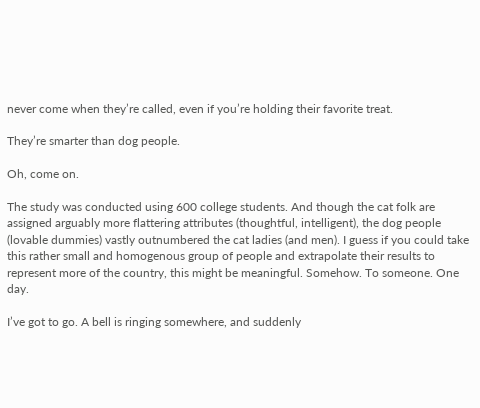never come when they’re called, even if you’re holding their favorite treat.

They’re smarter than dog people.

Oh, come on.

The study was conducted using 600 college students. And though the cat folk are assigned arguably more flattering attributes (thoughtful, intelligent), the dog people (lovable dummies) vastly outnumbered the cat ladies (and men). I guess if you could take this rather small and homogenous group of people and extrapolate their results to represent more of the country, this might be meaningful. Somehow. To someone. One day.

I’ve got to go. A bell is ringing somewhere, and suddenly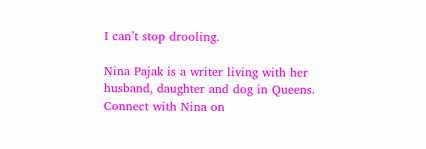I can’t stop drooling.

Nina Pajak is a writer living with her husband, daughter and dog in Queens. Connect with Nina on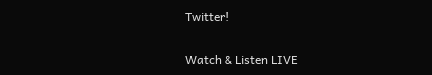Twitter!

Watch & Listen LIVE